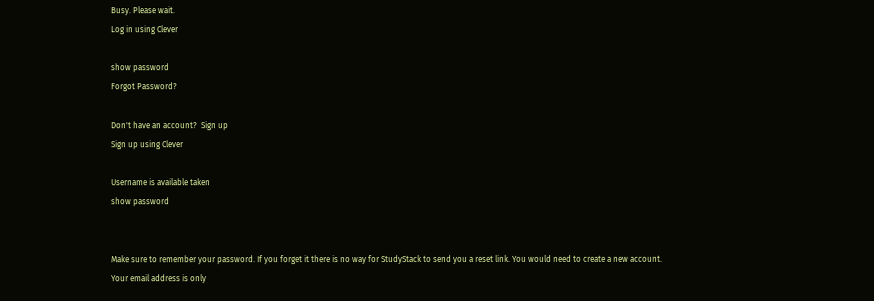Busy. Please wait.
Log in using Clever

show password
Forgot Password?

Don't have an account?  Sign up
Sign up using Clever

Username is available taken
show password


Make sure to remember your password. If you forget it there is no way for StudyStack to send you a reset link. You would need to create a new account.
Your email address is only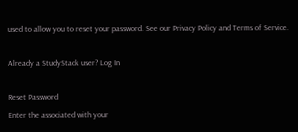used to allow you to reset your password. See our Privacy Policy and Terms of Service.

Already a StudyStack user? Log In

Reset Password
Enter the associated with your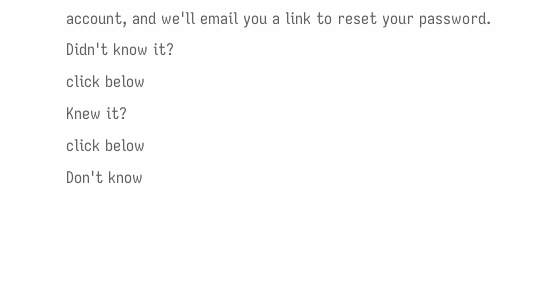account, and we'll email you a link to reset your password.
Didn't know it?
click below
Knew it?
click below
Don't know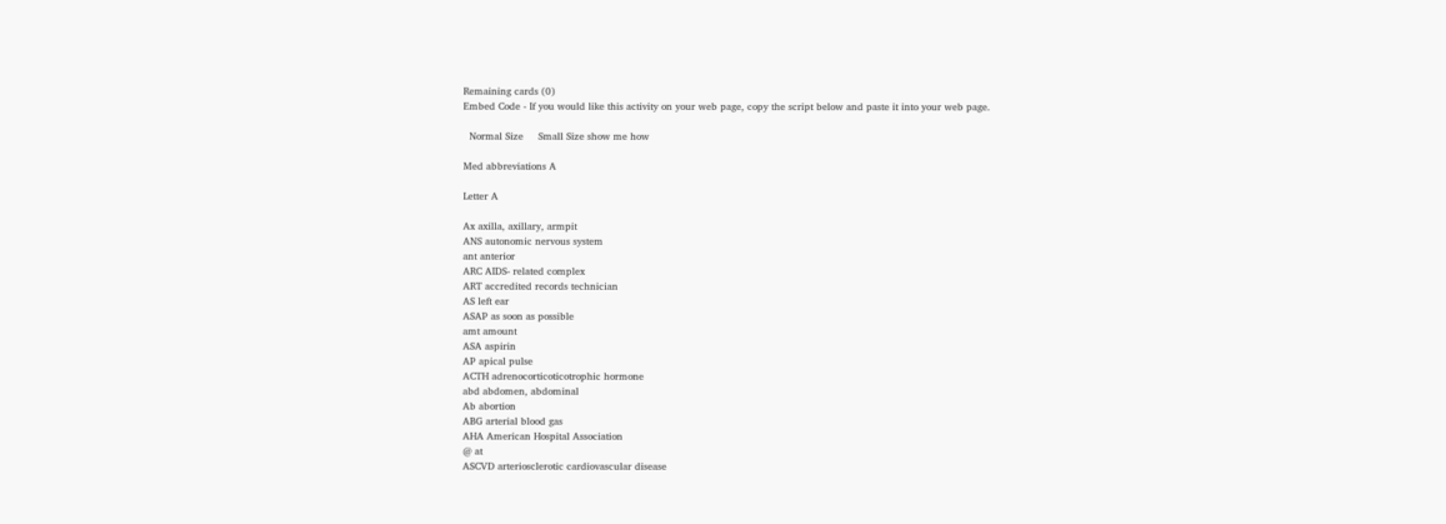Remaining cards (0)
Embed Code - If you would like this activity on your web page, copy the script below and paste it into your web page.

  Normal Size     Small Size show me how

Med abbreviations A

Letter A

Ax axilla, axillary, armpit
ANS autonomic nervous system
ant anterior
ARC AIDS- related complex
ART accredited records technician
AS left ear
ASAP as soon as possible
amt amount
ASA aspirin
AP apical pulse
ACTH adrenocorticoticotrophic hormone
abd abdomen, abdominal
Ab abortion
ABG arterial blood gas
AHA American Hospital Association
@ at
ASCVD arteriosclerotic cardiovascular disease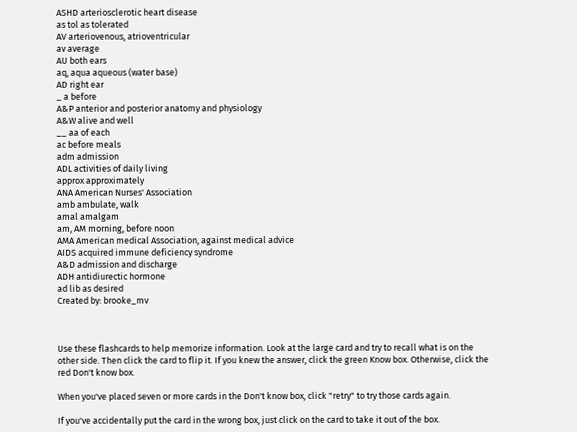ASHD arteriosclerotic heart disease
as tol as tolerated
AV arteriovenous, atrioventricular
av average
AU both ears
aq, aqua aqueous (water base)
AD right ear
_ a before
A&P anterior and posterior anatomy and physiology
A&W alive and well
__ aa of each
ac before meals
adm admission
ADL activities of daily living
approx approximately
ANA American Nurses' Association
amb ambulate, walk
amal amalgam
am, AM morning, before noon
AMA American medical Association, against medical advice
AIDS acquired immune deficiency syndrome
A&D admission and discharge
ADH antidiurectic hormone
ad lib as desired
Created by: brooke_mv



Use these flashcards to help memorize information. Look at the large card and try to recall what is on the other side. Then click the card to flip it. If you knew the answer, click the green Know box. Otherwise, click the red Don't know box.

When you've placed seven or more cards in the Don't know box, click "retry" to try those cards again.

If you've accidentally put the card in the wrong box, just click on the card to take it out of the box.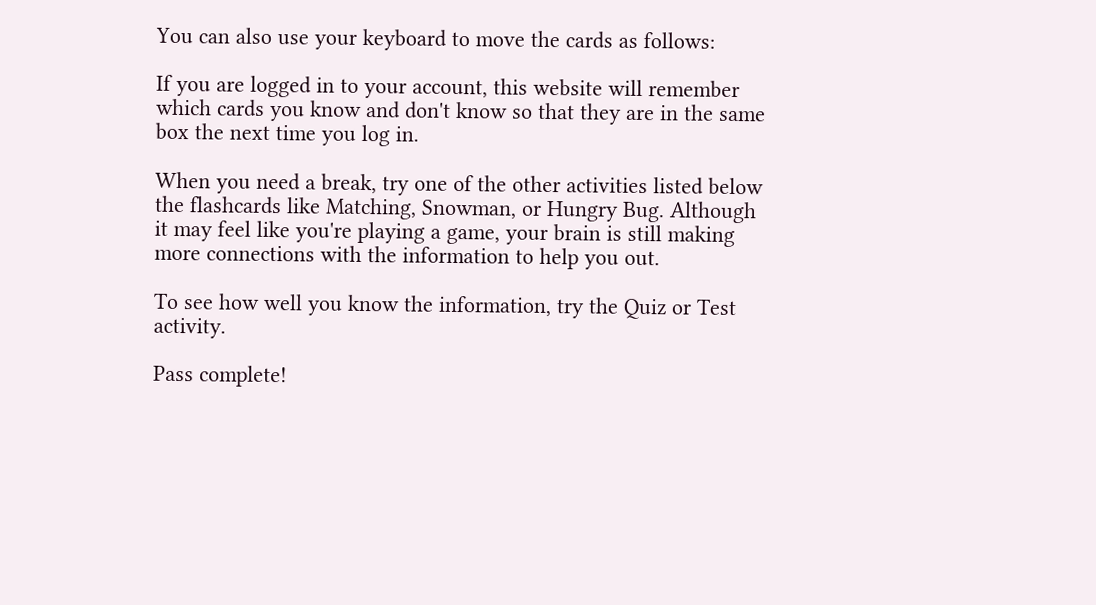You can also use your keyboard to move the cards as follows:

If you are logged in to your account, this website will remember which cards you know and don't know so that they are in the same box the next time you log in.

When you need a break, try one of the other activities listed below the flashcards like Matching, Snowman, or Hungry Bug. Although it may feel like you're playing a game, your brain is still making more connections with the information to help you out.

To see how well you know the information, try the Quiz or Test activity.

Pass complete!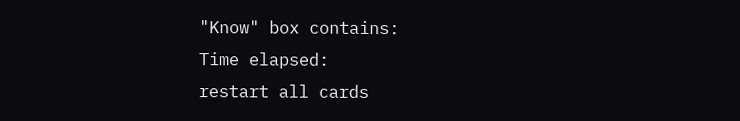"Know" box contains:
Time elapsed:
restart all cards